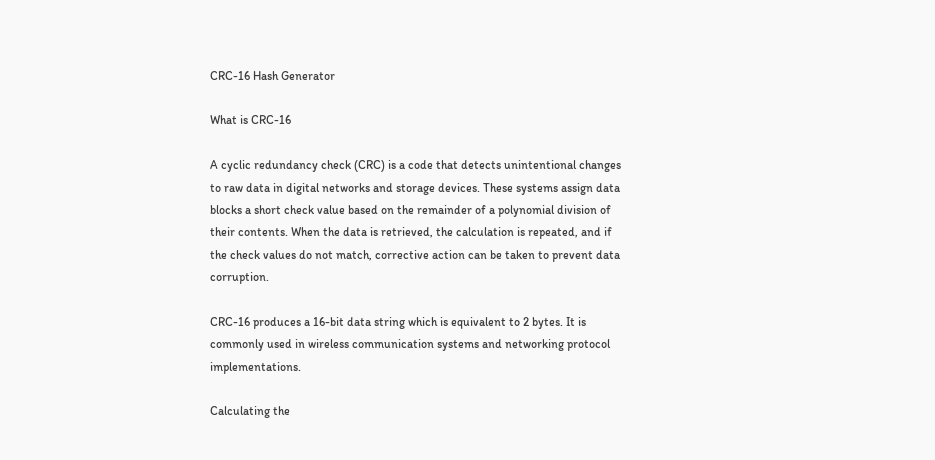CRC-16 Hash Generator

What is CRC-16

A cyclic redundancy check (CRC) is a code that detects unintentional changes to raw data in digital networks and storage devices. These systems assign data blocks a short check value based on the remainder of a polynomial division of their contents. When the data is retrieved, the calculation is repeated, and if the check values do not match, corrective action can be taken to prevent data corruption.

CRC-16 produces a 16-bit data string which is equivalent to 2 bytes. It is commonly used in wireless communication systems and networking protocol implementations.

Calculating the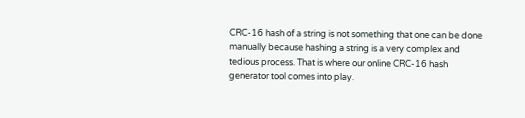CRC-16 hash of a string is not something that one can be done manually because hashing a string is a very complex and tedious process. That is where our online CRC-16 hash generator tool comes into play.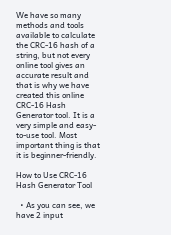We have so many methods and tools available to calculate the CRC-16 hash of a string, but not every online tool gives an accurate result and that is why we have created this online CRC-16 Hash Generator tool. It is a very simple and easy-to-use tool. Most important thing is that it is beginner-friendly.

How to Use CRC-16 Hash Generator Tool

  • As you can see, we have 2 input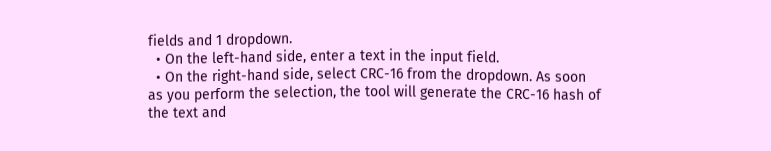fields and 1 dropdown.
  • On the left-hand side, enter a text in the input field.
  • On the right-hand side, select CRC-16 from the dropdown. As soon as you perform the selection, the tool will generate the CRC-16 hash of the text and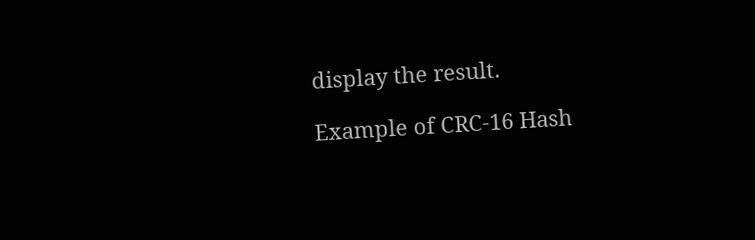display the result.

Example of CRC-16 Hash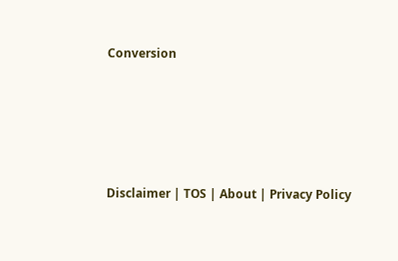Conversion





Disclaimer | TOS | About | Privacy Policy